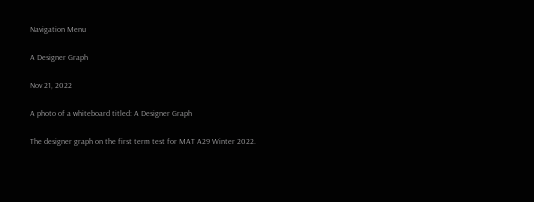Navigation Menu

A Designer Graph

Nov 21, 2022

A photo of a whiteboard titled: A Designer Graph

The designer graph on the first term test for MAT A29 Winter 2022.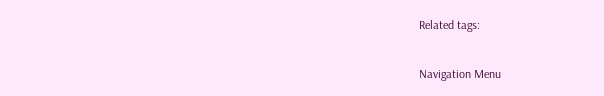Related tags:

Navigation Menu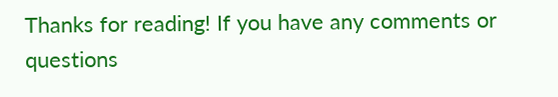Thanks for reading! If you have any comments or questions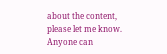about the content, please let me know. Anyone can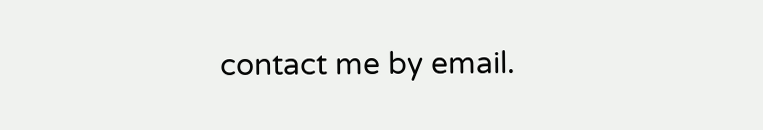contact me by email.